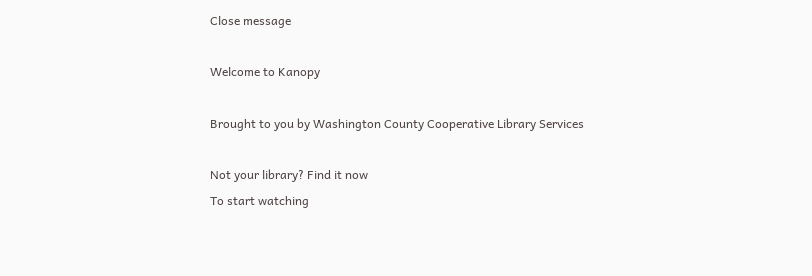Close message

Welcome to Kanopy

Brought to you by Washington County Cooperative Library Services

Not your library? Find it now
To start watching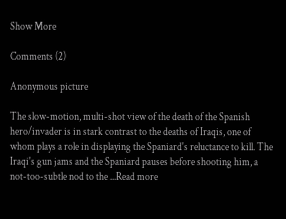Show More

Comments (2)

Anonymous picture

The slow-motion, multi-shot view of the death of the Spanish hero/invader is in stark contrast to the deaths of Iraqis, one of whom plays a role in displaying the Spaniard's reluctance to kill. The Iraqi's gun jams and the Spaniard pauses before shooting him, a not-too-subtle nod to the ...Read more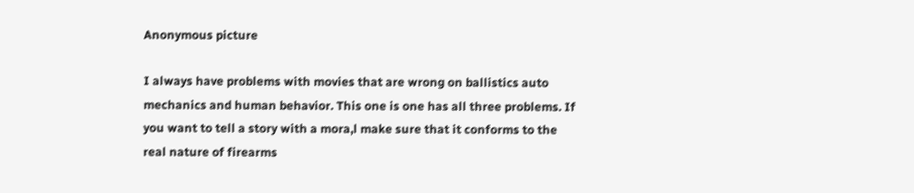Anonymous picture

I always have problems with movies that are wrong on ballistics auto mechanics and human behavior. This one is one has all three problems. If you want to tell a story with a mora,l make sure that it conforms to the real nature of firearms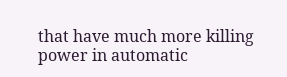that have much more killing power in automatic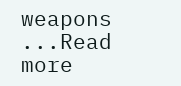weapons ...Read more